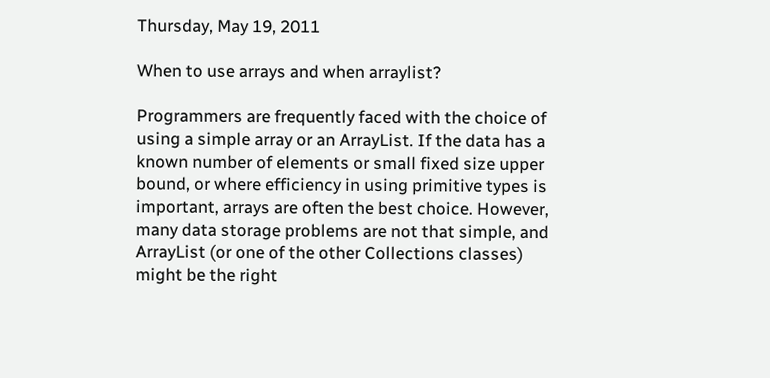Thursday, May 19, 2011

When to use arrays and when arraylist?

Programmers are frequently faced with the choice of using a simple array or an ArrayList. If the data has a known number of elements or small fixed size upper bound, or where efficiency in using primitive types is important, arrays are often the best choice. However, many data storage problems are not that simple, and ArrayList (or one of the other Collections classes) might be the right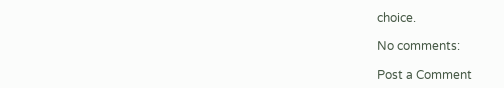choice.

No comments:

Post a Comment